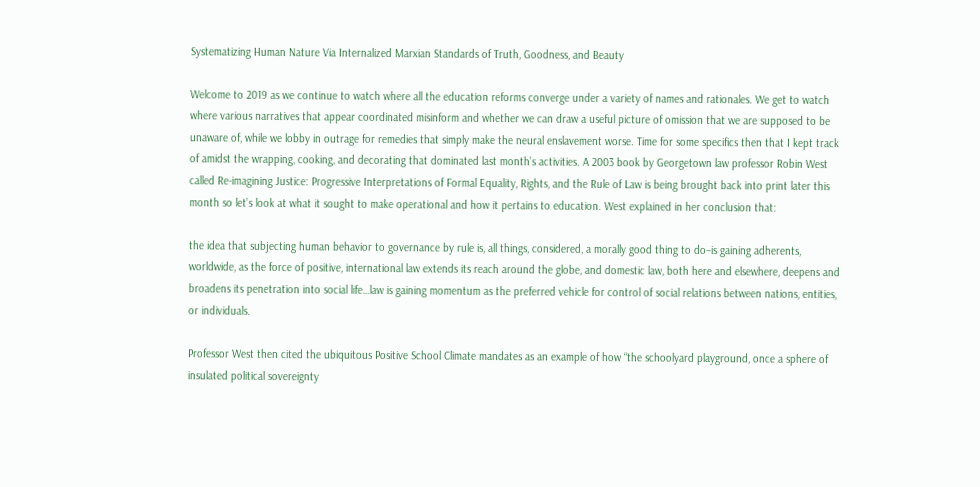Systematizing Human Nature Via Internalized Marxian Standards of Truth, Goodness, and Beauty

Welcome to 2019 as we continue to watch where all the education reforms converge under a variety of names and rationales. We get to watch where various narratives that appear coordinated misinform and whether we can draw a useful picture of omission that we are supposed to be unaware of, while we lobby in outrage for remedies that simply make the neural enslavement worse. Time for some specifics then that I kept track of amidst the wrapping, cooking, and decorating that dominated last month’s activities. A 2003 book by Georgetown law professor Robin West called Re-imagining Justice: Progressive Interpretations of Formal Equality, Rights, and the Rule of Law is being brought back into print later this month so let’s look at what it sought to make operational and how it pertains to education. West explained in her conclusion that:

the idea that subjecting human behavior to governance by rule is, all things, considered, a morally good thing to do–is gaining adherents, worldwide, as the force of positive, international law extends its reach around the globe, and domestic law, both here and elsewhere, deepens and broadens its penetration into social life…law is gaining momentum as the preferred vehicle for control of social relations between nations, entities, or individuals.

Professor West then cited the ubiquitous Positive School Climate mandates as an example of how “the schoolyard playground, once a sphere of insulated political sovereignty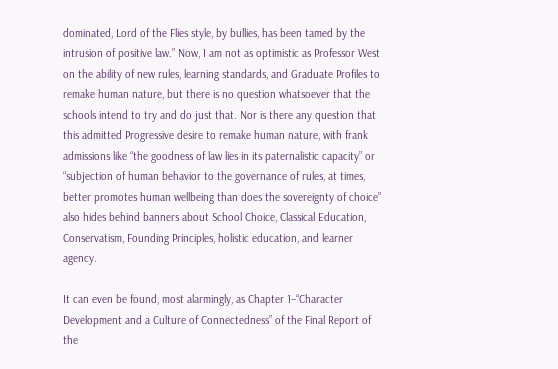dominated, Lord of the Flies style, by bullies, has been tamed by the intrusion of positive law.” Now, I am not as optimistic as Professor West on the ability of new rules, learning standards, and Graduate Profiles to remake human nature, but there is no question whatsoever that the schools intend to try and do just that. Nor is there any question that this admitted Progressive desire to remake human nature, with frank admissions like “the goodness of law lies in its paternalistic capacity” or “subjection of human behavior to the governance of rules, at times, better promotes human wellbeing than does the sovereignty of choice” also hides behind banners about School Choice, Classical Education, Conservatism, Founding Principles, holistic education, and learner agency.

It can even be found, most alarmingly, as Chapter 1–“Character Development and a Culture of Connectedness” of the Final Report of the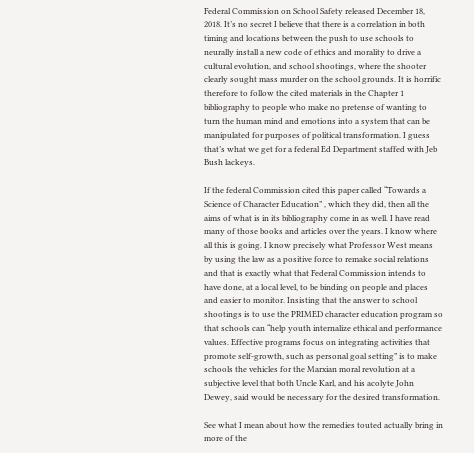Federal Commission on School Safety released December 18, 2018. It’s no secret I believe that there is a correlation in both timing and locations between the push to use schools to neurally install a new code of ethics and morality to drive a cultural evolution, and school shootings, where the shooter clearly sought mass murder on the school grounds. It is horrific therefore to follow the cited materials in the Chapter 1 bibliography to people who make no pretense of wanting to turn the human mind and emotions into a system that can be manipulated for purposes of political transformation. I guess that’s what we get for a federal Ed Department staffed with Jeb Bush lackeys.

If the federal Commission cited this paper called “Towards a Science of Character Education” , which they did, then all the aims of what is in its bibliography come in as well. I have read many of those books and articles over the years. I know where all this is going. I know precisely what Professor West means by using the law as a positive force to remake social relations and that is exactly what that Federal Commission intends to have done, at a local level, to be binding on people and places and easier to monitor. Insisting that the answer to school shootings is to use the PRIMED character education program so that schools can “help youth internalize ethical and performance values. Effective programs focus on integrating activities that promote self-growth, such as personal goal setting” is to make schools the vehicles for the Marxian moral revolution at a subjective level that both Uncle Karl, and his acolyte John Dewey, said would be necessary for the desired transformation.

See what I mean about how the remedies touted actually bring in more of the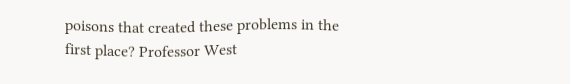poisons that created these problems in the first place? Professor West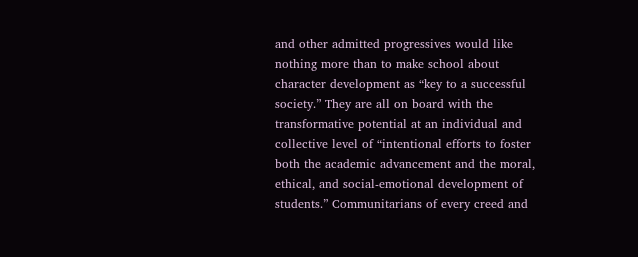and other admitted progressives would like nothing more than to make school about character development as “key to a successful society.” They are all on board with the transformative potential at an individual and collective level of “intentional efforts to foster both the academic advancement and the moral, ethical, and social-emotional development of students.” Communitarians of every creed and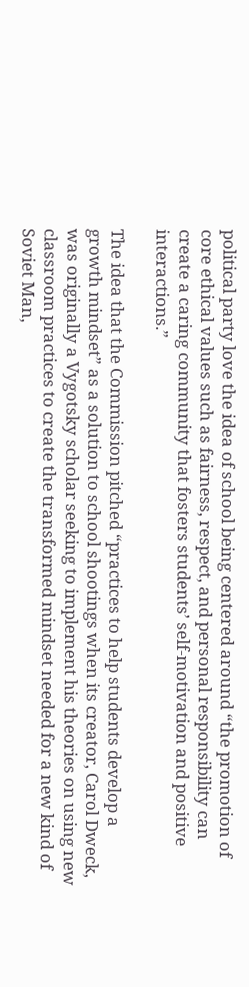political party love the idea of school being centered around “the promotion of core ethical values such as fairness, respect, and personal responsibility can create a caring community that fosters students’ self-motivation and positive interactions.”

The idea that the Commission pitched “practices to help students develop a growth mindset” as a solution to school shootings when its creator, Carol Dweck, was originally a Vygotsky scholar seeking to implement his theories on using new classroom practices to create the transformed mindset needed for a new kind of Soviet Man,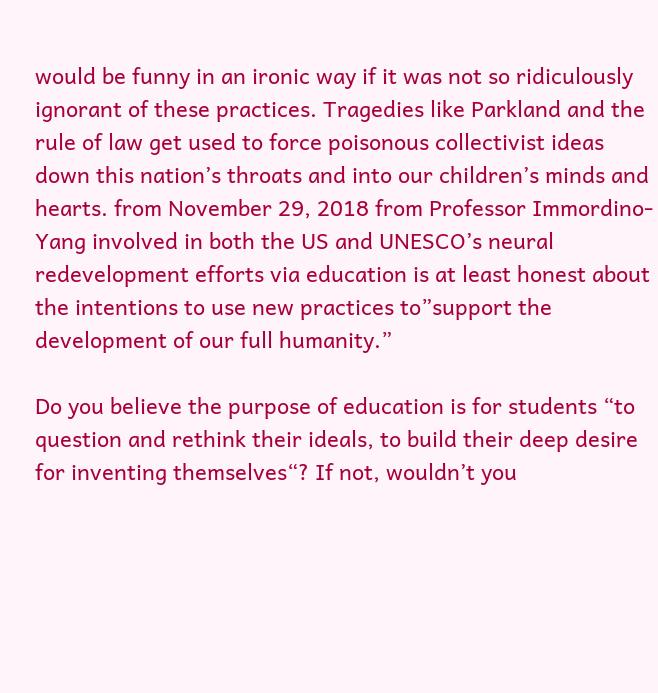would be funny in an ironic way if it was not so ridiculously ignorant of these practices. Tragedies like Parkland and the rule of law get used to force poisonous collectivist ideas down this nation’s throats and into our children’s minds and hearts. from November 29, 2018 from Professor Immordino-Yang involved in both the US and UNESCO’s neural redevelopment efforts via education is at least honest about the intentions to use new practices to”support the development of our full humanity.”

Do you believe the purpose of education is for students “to question and rethink their ideals, to build their deep desire for inventing themselves“? If not, wouldn’t you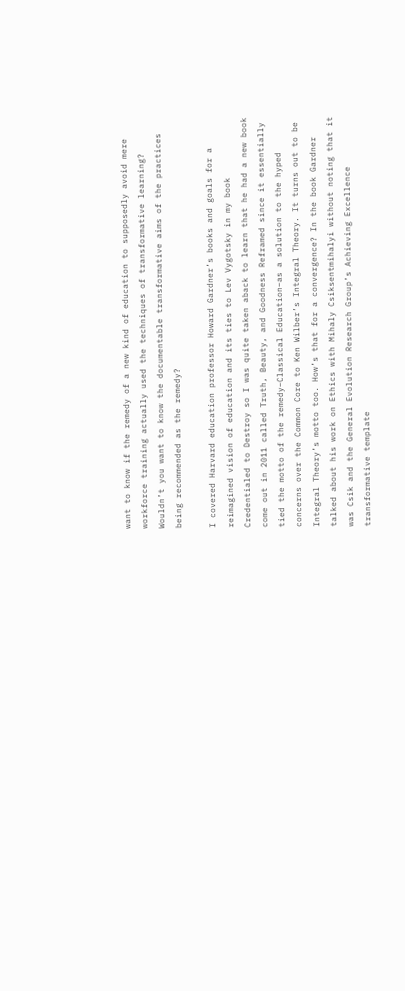want to know if the remedy of a new kind of education to supposedly avoid mere workforce training actually used the techniques of transformative learning? Wouldn’t you want to know the documentable transformative aims of the practices being recommended as the remedy?

I covered Harvard education professor Howard Gardner’s books and goals for a reimagined vision of education and its ties to Lev Vygotsky in my book Credentialed to Destroy so I was quite taken aback to learn that he had a new book come out in 2011 called Truth, Beauty, and Goodness Reframed since it essentially tied the motto of the remedy–Classical Education–as a solution to the hyped concerns over the Common Core to Ken Wilber’s Integral Theory. It turns out to be Integral Theory’s motto too. How’s that for a convergence? In the book Gardner talked about his work on Ethics with Mihaly Csiksentmihalyi without noting that it was Csik and the General Evolution Research Group’s Achieving Excellence transformative template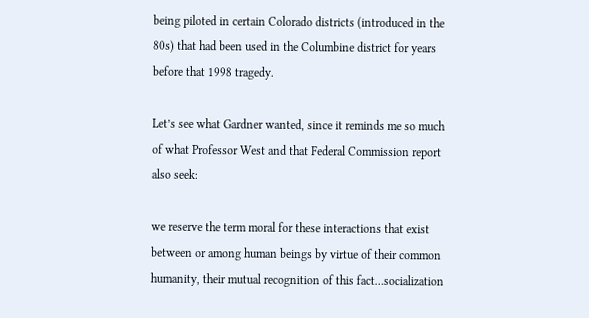being piloted in certain Colorado districts (introduced in the 80s) that had been used in the Columbine district for years before that 1998 tragedy.

Let’s see what Gardner wanted, since it reminds me so much of what Professor West and that Federal Commission report also seek:

we reserve the term moral for these interactions that exist between or among human beings by virtue of their common humanity, their mutual recognition of this fact…socialization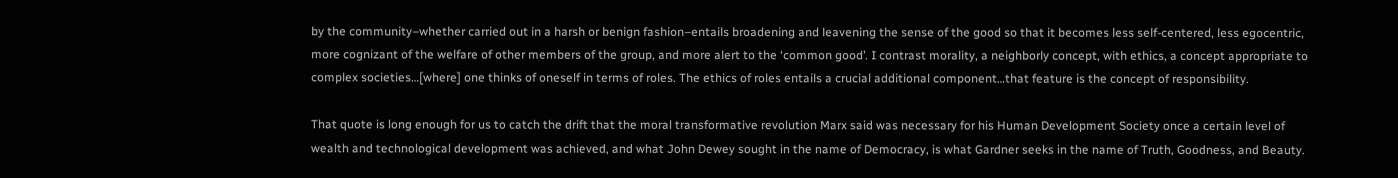by the community–whether carried out in a harsh or benign fashion–entails broadening and leavening the sense of the good so that it becomes less self-centered, less egocentric, more cognizant of the welfare of other members of the group, and more alert to the ‘common good’. I contrast morality, a neighborly concept, with ethics, a concept appropriate to complex societies…[where] one thinks of oneself in terms of roles. The ethics of roles entails a crucial additional component…that feature is the concept of responsibility.

That quote is long enough for us to catch the drift that the moral transformative revolution Marx said was necessary for his Human Development Society once a certain level of wealth and technological development was achieved, and what John Dewey sought in the name of Democracy, is what Gardner seeks in the name of Truth, Goodness, and Beauty.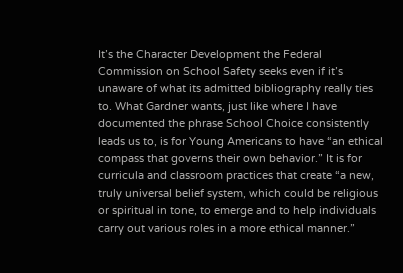It’s the Character Development the Federal Commission on School Safety seeks even if it’s unaware of what its admitted bibliography really ties to. What Gardner wants, just like where I have documented the phrase School Choice consistently leads us to, is for Young Americans to have “an ethical compass that governs their own behavior.” It is for curricula and classroom practices that create “a new, truly universal belief system, which could be religious or spiritual in tone, to emerge and to help individuals carry out various roles in a more ethical manner.”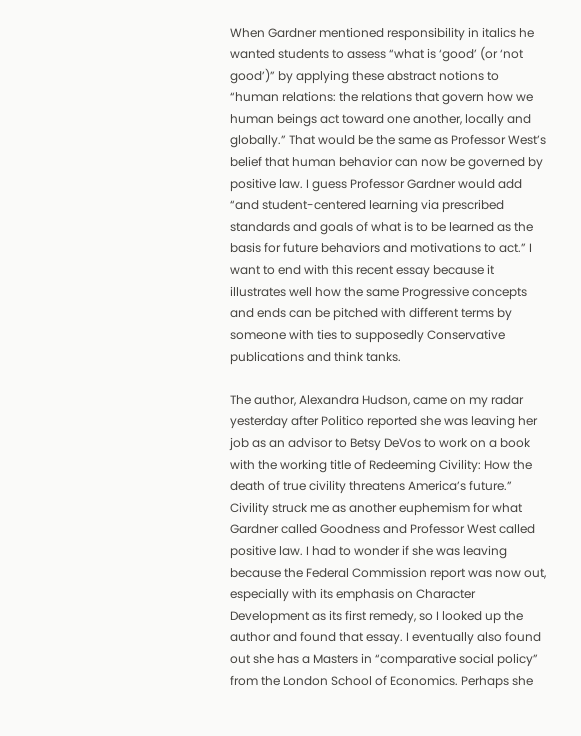When Gardner mentioned responsibility in italics he wanted students to assess “what is ‘good’ (or ‘not good’)” by applying these abstract notions to “human relations: the relations that govern how we human beings act toward one another, locally and globally.” That would be the same as Professor West’s belief that human behavior can now be governed by positive law. I guess Professor Gardner would add “and student-centered learning via prescribed standards and goals of what is to be learned as the basis for future behaviors and motivations to act.” I want to end with this recent essay because it illustrates well how the same Progressive concepts and ends can be pitched with different terms by someone with ties to supposedly Conservative publications and think tanks.

The author, Alexandra Hudson, came on my radar yesterday after Politico reported she was leaving her job as an advisor to Betsy DeVos to work on a book with the working title of Redeeming Civility: How the death of true civility threatens America’s future.” Civility struck me as another euphemism for what Gardner called Goodness and Professor West called positive law. I had to wonder if she was leaving because the Federal Commission report was now out, especially with its emphasis on Character Development as its first remedy, so I looked up the author and found that essay. I eventually also found out she has a Masters in “comparative social policy” from the London School of Economics. Perhaps she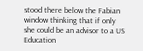stood there below the Fabian window thinking that if only she could be an advisor to a US Education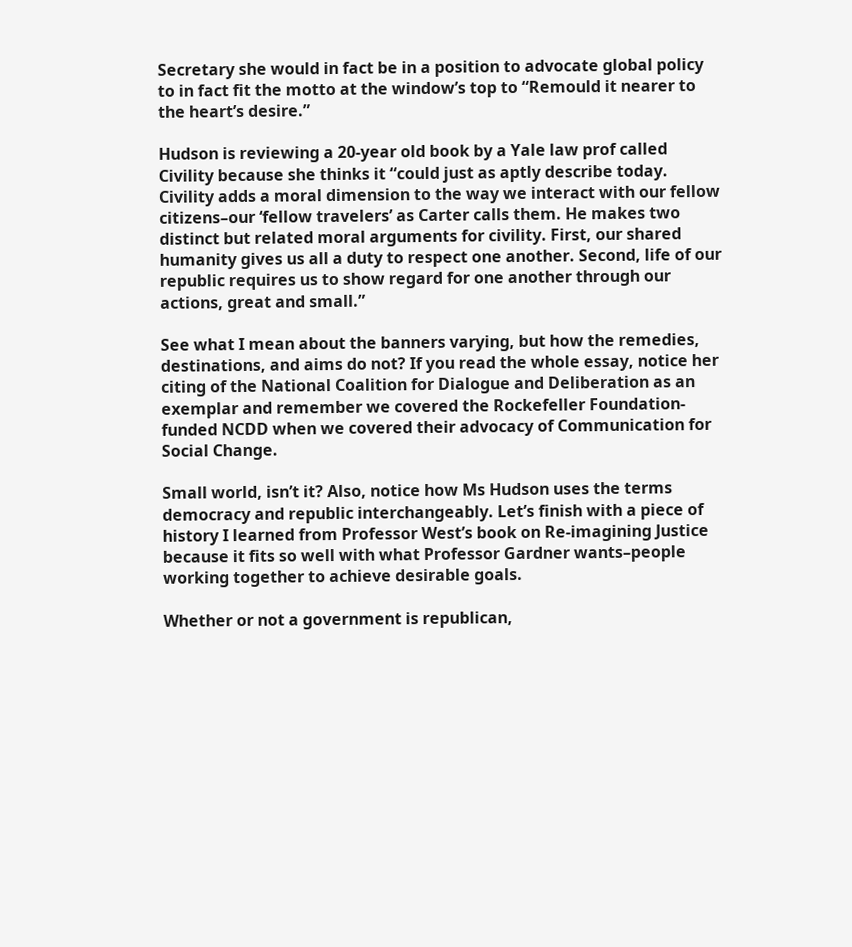Secretary she would in fact be in a position to advocate global policy to in fact fit the motto at the window’s top to “Remould it nearer to the heart’s desire.”

Hudson is reviewing a 20-year old book by a Yale law prof called Civility because she thinks it “could just as aptly describe today. Civility adds a moral dimension to the way we interact with our fellow citizens–our ‘fellow travelers’ as Carter calls them. He makes two distinct but related moral arguments for civility. First, our shared humanity gives us all a duty to respect one another. Second, life of our republic requires us to show regard for one another through our actions, great and small.”

See what I mean about the banners varying, but how the remedies, destinations, and aims do not? If you read the whole essay, notice her citing of the National Coalition for Dialogue and Deliberation as an exemplar and remember we covered the Rockefeller Foundation-funded NCDD when we covered their advocacy of Communication for Social Change.

Small world, isn’t it? Also, notice how Ms Hudson uses the terms democracy and republic interchangeably. Let’s finish with a piece of history I learned from Professor West’s book on Re-imagining Justice because it fits so well with what Professor Gardner wants–people working together to achieve desirable goals.

Whether or not a government is republican,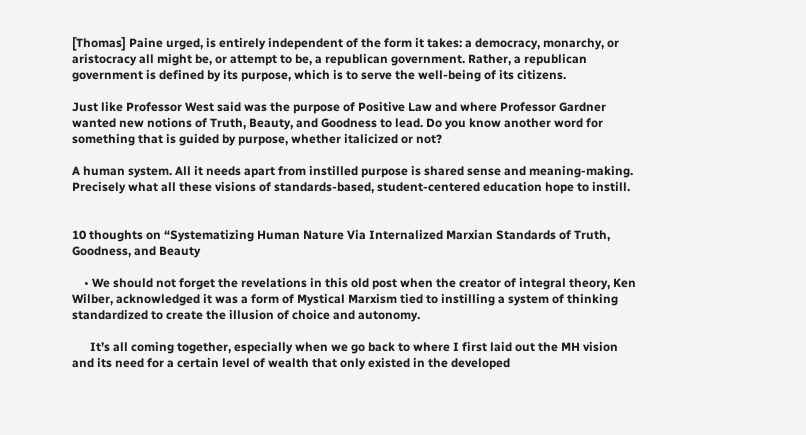[Thomas] Paine urged, is entirely independent of the form it takes: a democracy, monarchy, or aristocracy all might be, or attempt to be, a republican government. Rather, a republican government is defined by its purpose, which is to serve the well-being of its citizens.

Just like Professor West said was the purpose of Positive Law and where Professor Gardner wanted new notions of Truth, Beauty, and Goodness to lead. Do you know another word for something that is guided by purpose, whether italicized or not?

A human system. All it needs apart from instilled purpose is shared sense and meaning-making. Precisely what all these visions of standards-based, student-centered education hope to instill.


10 thoughts on “Systematizing Human Nature Via Internalized Marxian Standards of Truth, Goodness, and Beauty

    • We should not forget the revelations in this old post when the creator of integral theory, Ken Wilber, acknowledged it was a form of Mystical Marxism tied to instilling a system of thinking standardized to create the illusion of choice and autonomy.

      It’s all coming together, especially when we go back to where I first laid out the MH vision and its need for a certain level of wealth that only existed in the developed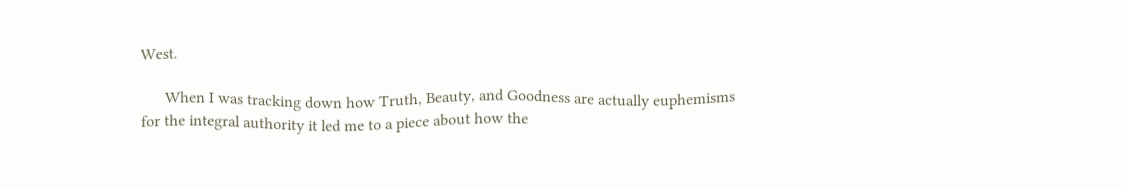West.

      When I was tracking down how Truth, Beauty, and Goodness are actually euphemisms for the integral authority it led me to a piece about how the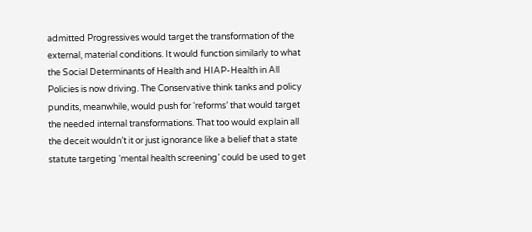admitted Progressives would target the transformation of the external, material conditions. It would function similarly to what the Social Determinants of Health and HIAP-Health in All Policies is now driving. The Conservative think tanks and policy pundits, meanwhile, would push for ‘reforms’ that would target the needed internal transformations. That too would explain all the deceit wouldn’t it or just ignorance like a belief that a state statute targeting ‘mental health screening’ could be used to get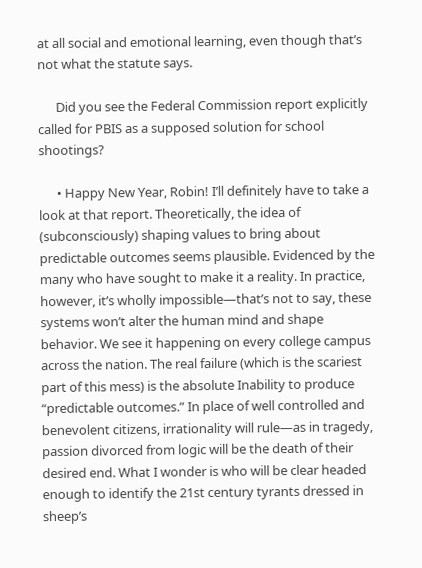at all social and emotional learning, even though that’s not what the statute says.

      Did you see the Federal Commission report explicitly called for PBIS as a supposed solution for school shootings?

      • Happy New Year, Robin! I’ll definitely have to take a look at that report. Theoretically, the idea of (subconsciously) shaping values to bring about predictable outcomes seems plausible. Evidenced by the many who have sought to make it a reality. In practice, however, it’s wholly impossible—that’s not to say, these systems won’t alter the human mind and shape behavior. We see it happening on every college campus across the nation. The real failure (which is the scariest part of this mess) is the absolute Inability to produce “predictable outcomes.” In place of well controlled and benevolent citizens, irrationality will rule—as in tragedy, passion divorced from logic will be the death of their desired end. What I wonder is who will be clear headed enough to identify the 21st century tyrants dressed in sheep’s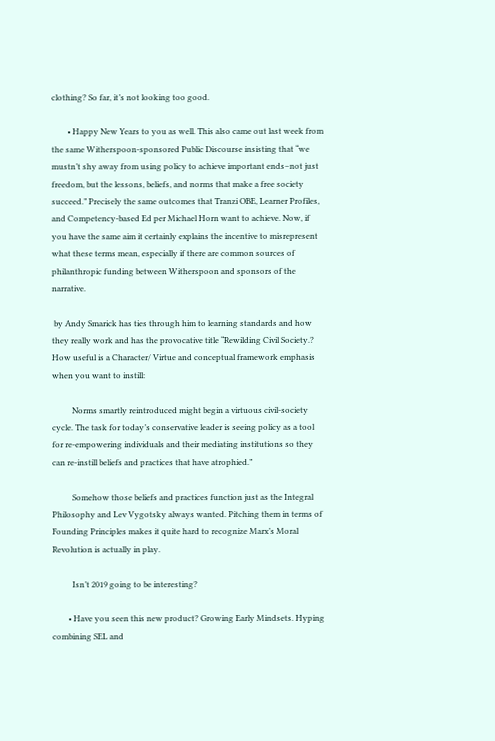clothing? So far, it’s not looking too good.

        • Happy New Years to you as well. This also came out last week from the same Witherspoon-sponsored Public Discourse insisting that “we mustn’t shy away from using policy to achieve important ends–not just freedom, but the lessons, beliefs, and norms that make a free society succeed.” Precisely the same outcomes that Tranzi OBE, Learner Profiles, and Competency-based Ed per Michael Horn want to achieve. Now, if you have the same aim it certainly explains the incentive to misrepresent what these terms mean, especially if there are common sources of philanthropic funding between Witherspoon and sponsors of the narrative.

 by Andy Smarick has ties through him to learning standards and how they really work and has the provocative title “Rewilding Civil Society.? How useful is a Character/ Virtue and conceptual framework emphasis when you want to instill:

          Norms smartly reintroduced might begin a virtuous civil-society cycle. The task for today’s conservative leader is seeing policy as a tool for re-empowering individuals and their mediating institutions so they can re-instill beliefs and practices that have atrophied.”

          Somehow those beliefs and practices function just as the Integral Philosophy and Lev Vygotsky always wanted. Pitching them in terms of Founding Principles makes it quite hard to recognize Marx’s Moral Revolution is actually in play.

          Isn’t 2019 going to be interesting?

        • Have you seen this new product? Growing Early Mindsets. Hyping combining SEL and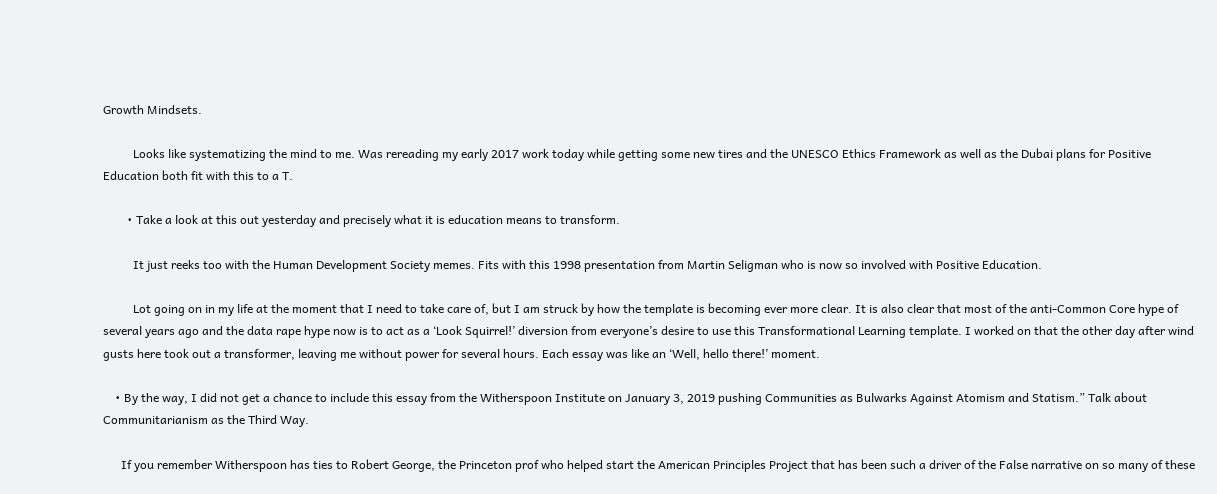Growth Mindsets.

          Looks like systematizing the mind to me. Was rereading my early 2017 work today while getting some new tires and the UNESCO Ethics Framework as well as the Dubai plans for Positive Education both fit with this to a T.

        • Take a look at this out yesterday and precisely what it is education means to transform.

          It just reeks too with the Human Development Society memes. Fits with this 1998 presentation from Martin Seligman who is now so involved with Positive Education.

          Lot going on in my life at the moment that I need to take care of, but I am struck by how the template is becoming ever more clear. It is also clear that most of the anti-Common Core hype of several years ago and the data rape hype now is to act as a ‘Look Squirrel!’ diversion from everyone’s desire to use this Transformational Learning template. I worked on that the other day after wind gusts here took out a transformer, leaving me without power for several hours. Each essay was like an ‘Well, hello there!’ moment.

    • By the way, I did not get a chance to include this essay from the Witherspoon Institute on January 3, 2019 pushing Communities as Bulwarks Against Atomism and Statism.” Talk about Communitarianism as the Third Way.

      If you remember Witherspoon has ties to Robert George, the Princeton prof who helped start the American Principles Project that has been such a driver of the False narrative on so many of these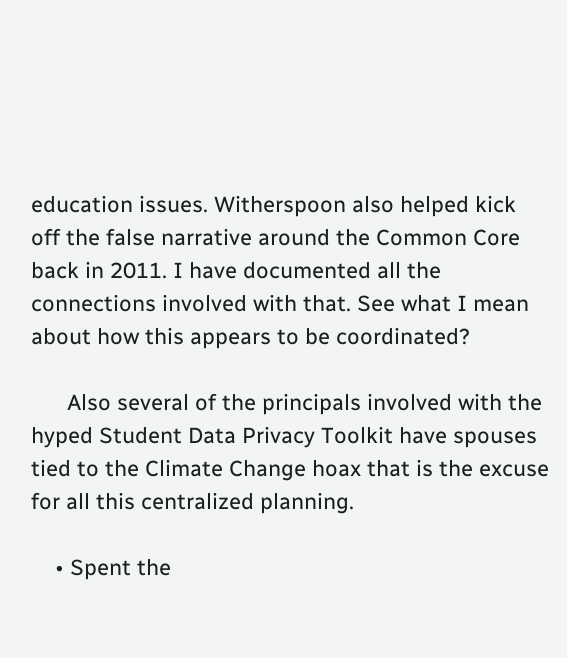education issues. Witherspoon also helped kick off the false narrative around the Common Core back in 2011. I have documented all the connections involved with that. See what I mean about how this appears to be coordinated?

      Also several of the principals involved with the hyped Student Data Privacy Toolkit have spouses tied to the Climate Change hoax that is the excuse for all this centralized planning.

    • Spent the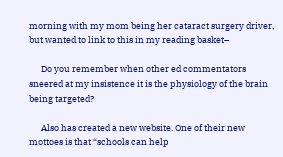morning with my mom being her cataract surgery driver, but wanted to link to this in my reading basket–

      Do you remember when other ed commentators sneered at my insistence it is the physiology of the brain being targeted?

      Also has created a new website. One of their new mottoes is that “schools can help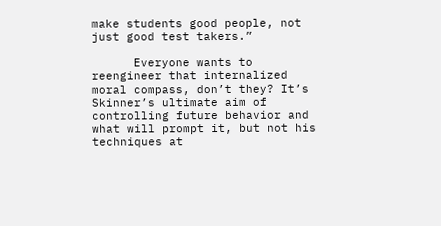make students good people, not just good test takers.”

      Everyone wants to reengineer that internalized moral compass, don’t they? It’s Skinner’s ultimate aim of controlling future behavior and what will prompt it, but not his techniques at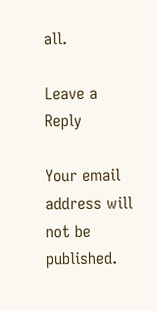all.

Leave a Reply

Your email address will not be published.